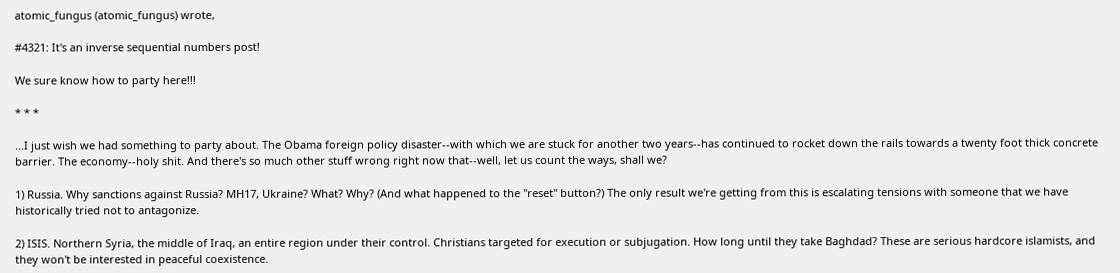atomic_fungus (atomic_fungus) wrote,

#4321: It's an inverse sequential numbers post!

We sure know how to party here!!!

* * *

...I just wish we had something to party about. The Obama foreign policy disaster--with which we are stuck for another two years--has continued to rocket down the rails towards a twenty foot thick concrete barrier. The economy--holy shit. And there's so much other stuff wrong right now that--well, let us count the ways, shall we?

1) Russia. Why sanctions against Russia? MH17, Ukraine? What? Why? (And what happened to the "reset" button?) The only result we're getting from this is escalating tensions with someone that we have historically tried not to antagonize.

2) ISIS. Northern Syria, the middle of Iraq, an entire region under their control. Christians targeted for execution or subjugation. How long until they take Baghdad? These are serious hardcore islamists, and they won't be interested in peaceful coexistence.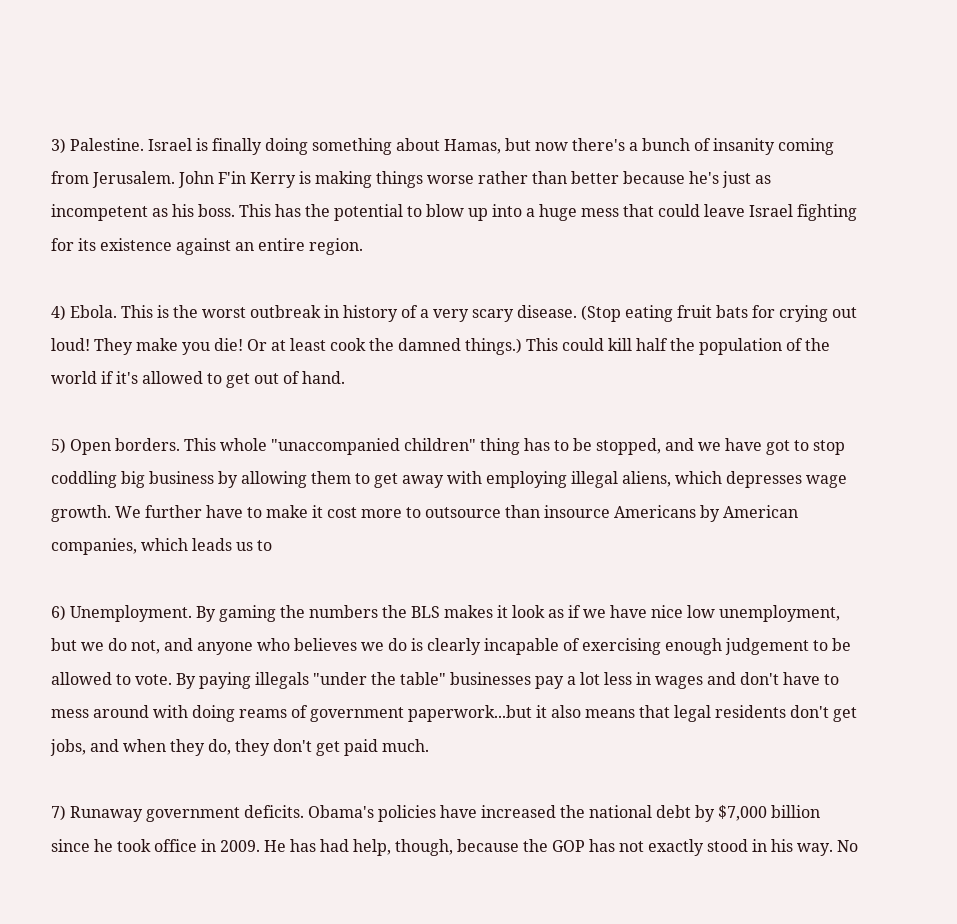3) Palestine. Israel is finally doing something about Hamas, but now there's a bunch of insanity coming from Jerusalem. John F'in Kerry is making things worse rather than better because he's just as incompetent as his boss. This has the potential to blow up into a huge mess that could leave Israel fighting for its existence against an entire region.

4) Ebola. This is the worst outbreak in history of a very scary disease. (Stop eating fruit bats for crying out loud! They make you die! Or at least cook the damned things.) This could kill half the population of the world if it's allowed to get out of hand.

5) Open borders. This whole "unaccompanied children" thing has to be stopped, and we have got to stop coddling big business by allowing them to get away with employing illegal aliens, which depresses wage growth. We further have to make it cost more to outsource than insource Americans by American companies, which leads us to

6) Unemployment. By gaming the numbers the BLS makes it look as if we have nice low unemployment, but we do not, and anyone who believes we do is clearly incapable of exercising enough judgement to be allowed to vote. By paying illegals "under the table" businesses pay a lot less in wages and don't have to mess around with doing reams of government paperwork...but it also means that legal residents don't get jobs, and when they do, they don't get paid much.

7) Runaway government deficits. Obama's policies have increased the national debt by $7,000 billion since he took office in 2009. He has had help, though, because the GOP has not exactly stood in his way. No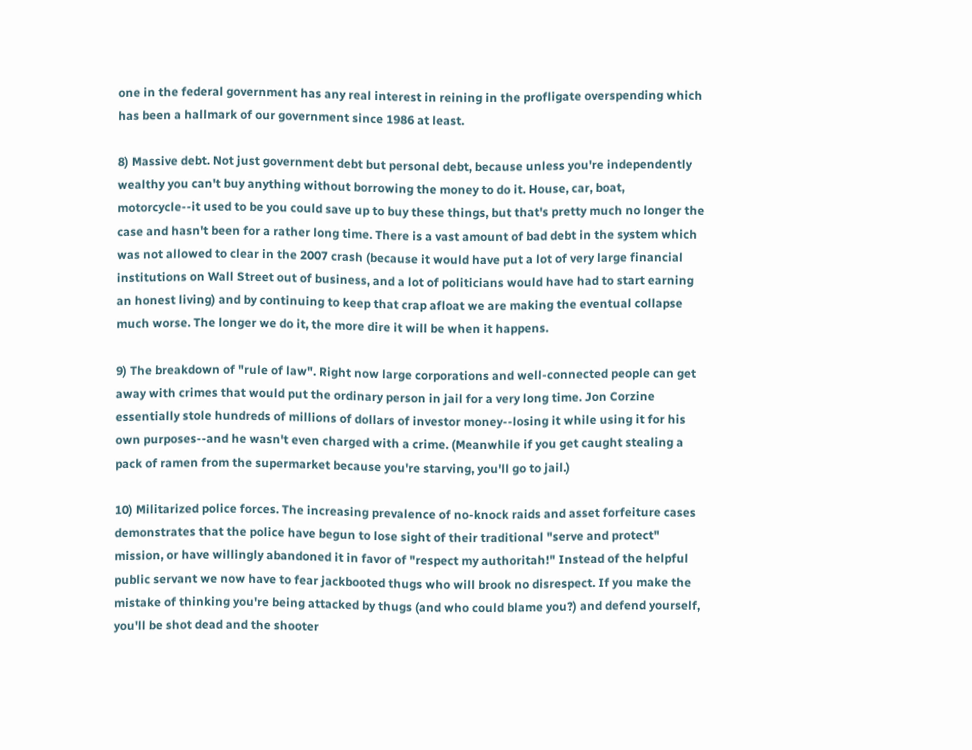one in the federal government has any real interest in reining in the profligate overspending which has been a hallmark of our government since 1986 at least.

8) Massive debt. Not just government debt but personal debt, because unless you're independently wealthy you can't buy anything without borrowing the money to do it. House, car, boat, motorcycle--it used to be you could save up to buy these things, but that's pretty much no longer the case and hasn't been for a rather long time. There is a vast amount of bad debt in the system which was not allowed to clear in the 2007 crash (because it would have put a lot of very large financial institutions on Wall Street out of business, and a lot of politicians would have had to start earning an honest living) and by continuing to keep that crap afloat we are making the eventual collapse much worse. The longer we do it, the more dire it will be when it happens.

9) The breakdown of "rule of law". Right now large corporations and well-connected people can get away with crimes that would put the ordinary person in jail for a very long time. Jon Corzine essentially stole hundreds of millions of dollars of investor money--losing it while using it for his own purposes--and he wasn't even charged with a crime. (Meanwhile if you get caught stealing a pack of ramen from the supermarket because you're starving, you'll go to jail.)

10) Militarized police forces. The increasing prevalence of no-knock raids and asset forfeiture cases demonstrates that the police have begun to lose sight of their traditional "serve and protect" mission, or have willingly abandoned it in favor of "respect my authoritah!" Instead of the helpful public servant we now have to fear jackbooted thugs who will brook no disrespect. If you make the mistake of thinking you're being attacked by thugs (and who could blame you?) and defend yourself, you'll be shot dead and the shooter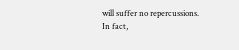will suffer no repercussions. In fact,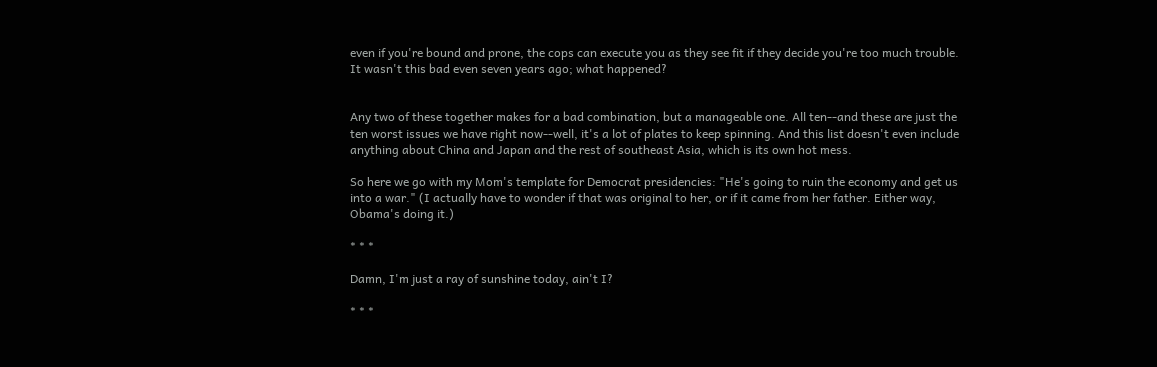even if you're bound and prone, the cops can execute you as they see fit if they decide you're too much trouble. It wasn't this bad even seven years ago; what happened?


Any two of these together makes for a bad combination, but a manageable one. All ten--and these are just the ten worst issues we have right now--well, it's a lot of plates to keep spinning. And this list doesn't even include anything about China and Japan and the rest of southeast Asia, which is its own hot mess.

So here we go with my Mom's template for Democrat presidencies: "He's going to ruin the economy and get us into a war." (I actually have to wonder if that was original to her, or if it came from her father. Either way, Obama's doing it.)

* * *

Damn, I'm just a ray of sunshine today, ain't I?

* * *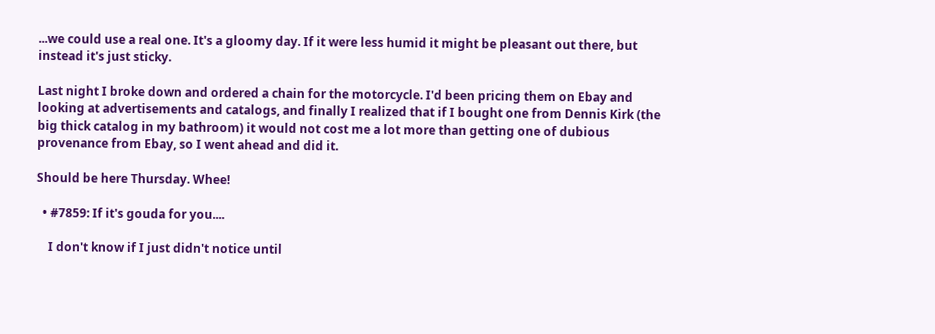...we could use a real one. It's a gloomy day. If it were less humid it might be pleasant out there, but instead it's just sticky.

Last night I broke down and ordered a chain for the motorcycle. I'd been pricing them on Ebay and looking at advertisements and catalogs, and finally I realized that if I bought one from Dennis Kirk (the big thick catalog in my bathroom) it would not cost me a lot more than getting one of dubious provenance from Ebay, so I went ahead and did it.

Should be here Thursday. Whee!

  • #7859: If it's gouda for you....

    I don't know if I just didn't notice until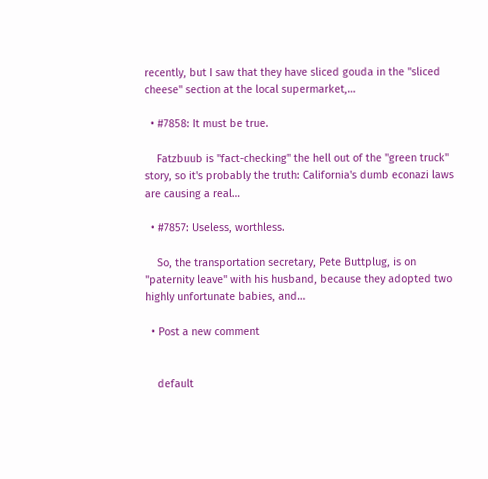recently, but I saw that they have sliced gouda in the "sliced cheese" section at the local supermarket,…

  • #7858: It must be true.

    Fatzbuub is "fact-checking" the hell out of the "green truck" story, so it's probably the truth: California's dumb econazi laws are causing a real…

  • #7857: Useless, worthless.

    So, the transportation secretary, Pete Buttplug, is on "paternity leave" with his husband, because they adopted two highly unfortunate babies, and…

  • Post a new comment


    default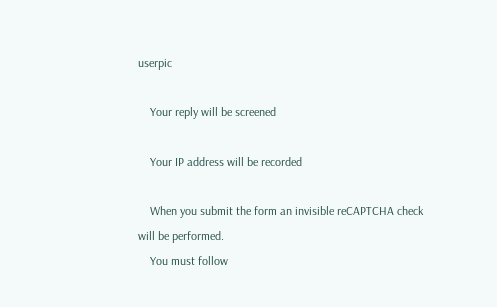userpic

    Your reply will be screened

    Your IP address will be recorded

    When you submit the form an invisible reCAPTCHA check will be performed.
    You must follow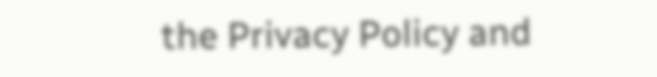the Privacy Policy and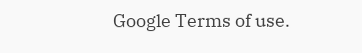Google Terms of use.